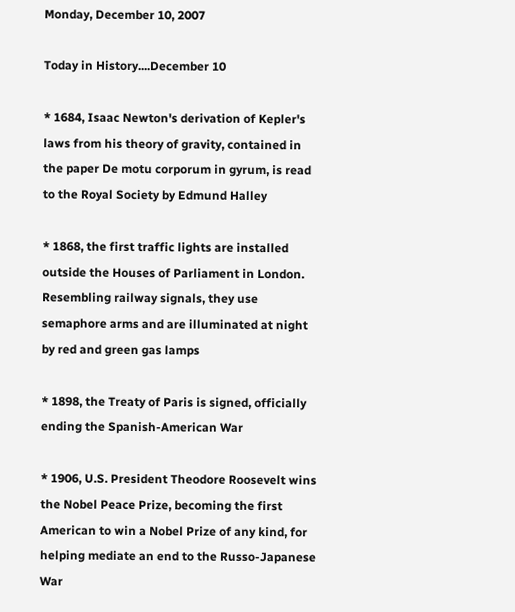Monday, December 10, 2007

Today in History....December 10

* 1684, Isaac Newton's derivation of Kepler's laws from his theory of gravity, contained in the paper De motu corporum in gyrum, is read to the Royal Society by Edmund Halley

* 1868, the first traffic lights are installed outside the Houses of Parliament in London. Resembling railway signals, they use semaphore arms and are illuminated at night by red and green gas lamps

* 1898, the Treaty of Paris is signed, officially ending the Spanish-American War

* 1906, U.S. President Theodore Roosevelt wins the Nobel Peace Prize, becoming the first American to win a Nobel Prize of any kind, for helping mediate an end to the Russo-Japanese War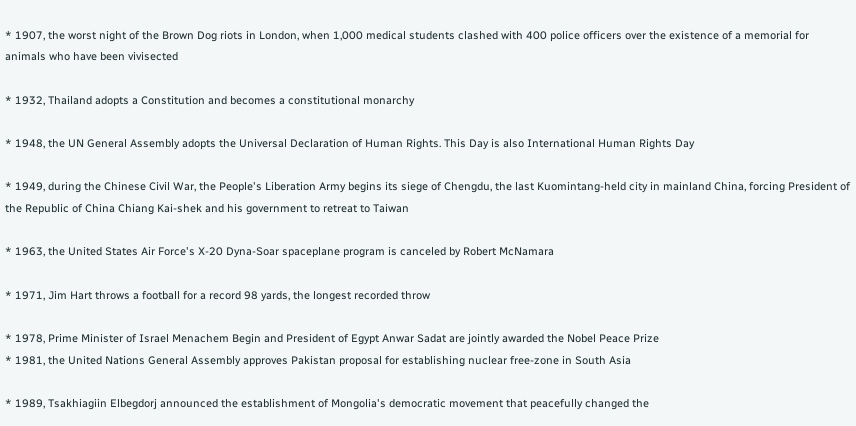* 1907, the worst night of the Brown Dog riots in London, when 1,000 medical students clashed with 400 police officers over the existence of a memorial for animals who have been vivisected

* 1932, Thailand adopts a Constitution and becomes a constitutional monarchy

* 1948, the UN General Assembly adopts the Universal Declaration of Human Rights. This Day is also International Human Rights Day

* 1949, during the Chinese Civil War, the People's Liberation Army begins its siege of Chengdu, the last Kuomintang-held city in mainland China, forcing President of the Republic of China Chiang Kai-shek and his government to retreat to Taiwan

* 1963, the United States Air Force's X-20 Dyna-Soar spaceplane program is canceled by Robert McNamara

* 1971, Jim Hart throws a football for a record 98 yards, the longest recorded throw

* 1978, Prime Minister of Israel Menachem Begin and President of Egypt Anwar Sadat are jointly awarded the Nobel Peace Prize
* 1981, the United Nations General Assembly approves Pakistan proposal for establishing nuclear free-zone in South Asia

* 1989, Tsakhiagiin Elbegdorj announced the establishment of Mongolia's democratic movement that peacefully changed the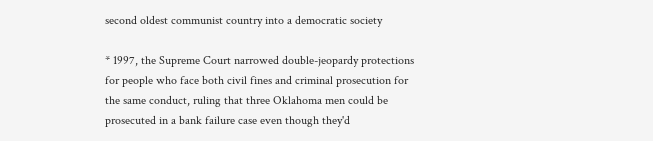second oldest communist country into a democratic society

* 1997, the Supreme Court narrowed double-jeopardy protections for people who face both civil fines and criminal prosecution for the same conduct, ruling that three Oklahoma men could be prosecuted in a bank failure case even though they'd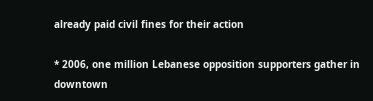already paid civil fines for their action

* 2006, one million Lebanese opposition supporters gather in downtown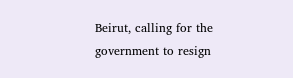Beirut, calling for the government to resign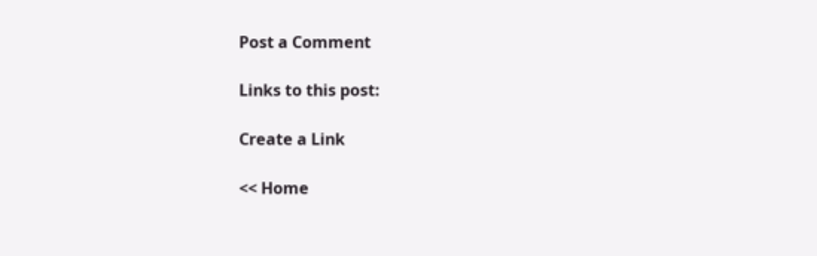Post a Comment

Links to this post:

Create a Link

<< Home